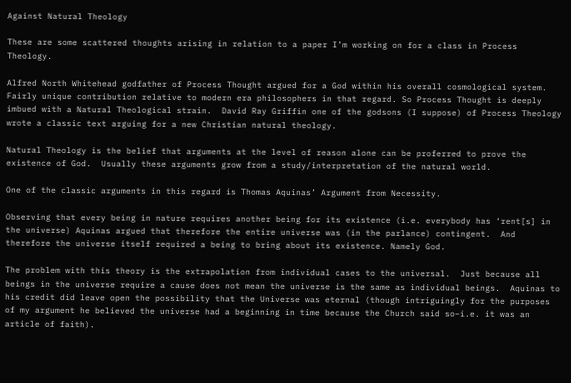Against Natural Theology

These are some scattered thoughts arising in relation to a paper I’m working on for a class in Process Theology.

Alfred North Whitehead godfather of Process Thought argued for a God within his overall cosmological system.  Fairly unique contribution relative to modern era philosophers in that regard. So Process Thought is deeply imbued with a Natural Theological strain.  David Ray Griffin one of the godsons (I suppose) of Process Theology wrote a classic text arguing for a new Christian natural theology.

Natural Theology is the belief that arguments at the level of reason alone can be proferred to prove the existence of God.  Usually these arguments grow from a study/interpretation of the natural world.

One of the classic arguments in this regard is Thomas Aquinas’ Argument from Necessity.

Observing that every being in nature requires another being for its existence (i.e. everybody has ‘rent[s] in the universe) Aquinas argued that therefore the entire universe was (in the parlance) contingent.  And therefore the universe itself required a being to bring about its existence. Namely God.

The problem with this theory is the extrapolation from individual cases to the universal.  Just because all beings in the universe require a cause does not mean the universe is the same as individual beings.  Aquinas to his credit did leave open the possibility that the Universe was eternal (though intriguingly for the purposes of my argument he believed the universe had a beginning in time because the Church said so–i.e. it was an article of faith).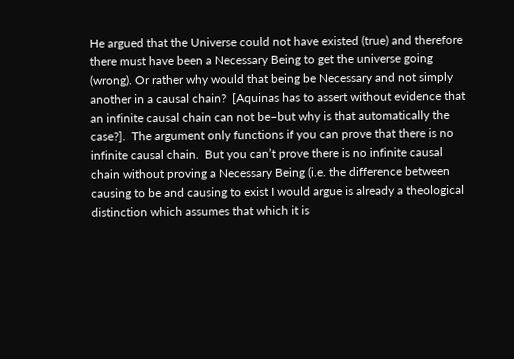He argued that the Universe could not have existed (true) and therefore there must have been a Necessary Being to get the universe going (wrong). Or rather why would that being be Necessary and not simply another in a causal chain?  [Aquinas has to assert without evidence that an infinite causal chain can not be–but why is that automatically the case?].  The argument only functions if you can prove that there is no infinite causal chain.  But you can’t prove there is no infinite causal chain without proving a Necessary Being (i.e. the difference between causing to be and causing to exist I would argue is already a theological distinction which assumes that which it is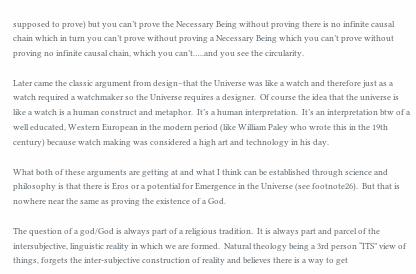supposed to prove) but you can’t prove the Necessary Being without proving there is no infinite causal chain which in turn you can’t prove without proving a Necessary Being which you can’t prove without proving no infinite causal chain, which you can’t…..and you see the circularity.

Later came the classic argument from design–that the Universe was like a watch and therefore just as a watch required a watchmaker so the Universe requires a designer.  Of course the idea that the universe is like a watch is a human construct and metaphor.  It’s a human interpretation.  It’s an interpretation btw of a well educated, Western European in the modern period (like William Paley who wrote this in the 19th century) because watch making was considered a high art and technology in his day.

What both of these arguments are getting at and what I think can be established through science and philosophy is that there is Eros or a potential for Emergence in the Universe (see footnote26).  But that is nowhere near the same as proving the existence of a God.

The question of a god/God is always part of a religious tradition.  It is always part and parcel of the intersubjective, linguistic reality in which we are formed.  Natural theology being a 3rd person “ITS” view of things, forgets the inter-subjective construction of reality and believes there is a way to get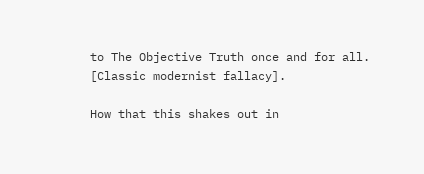to The Objective Truth once and for all.  [Classic modernist fallacy].

How that this shakes out in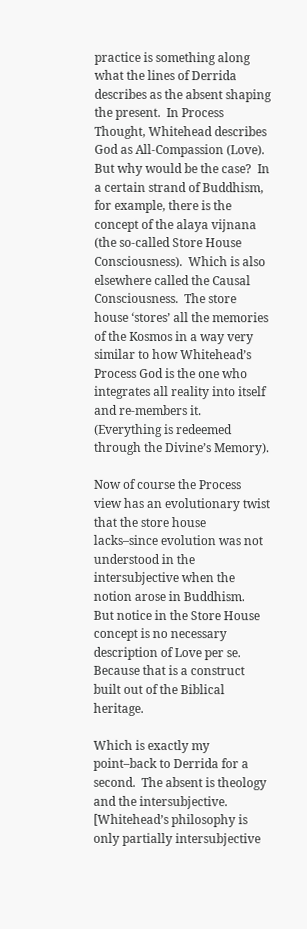practice is something along what the lines of Derrida describes as the absent shaping the present.  In Process Thought, Whitehead describes God as All-Compassion (Love).  But why would be the case?  In a certain strand of Buddhism, for example, there is the concept of the alaya vijnana (the so-called Store House Consciousness).  Which is also elsewhere called the Causal Consciousness.  The store house ‘stores’ all the memories of the Kosmos in a way very similar to how Whitehead’s Process God is the one who integrates all reality into itself and re-members it.  (Everything is redeemed through the Divine’s Memory).

Now of course the Process view has an evolutionary twist that the store house lacks–since evolution was not understood in the intersubjective when the notion arose in Buddhism.  But notice in the Store House concept is no necessary description of Love per se.  Because that is a construct built out of the Biblical heritage.

Which is exactly my point–back to Derrida for a second.  The absent is theology and the intersubjective.  [Whitehead’s philosophy is only partially intersubjective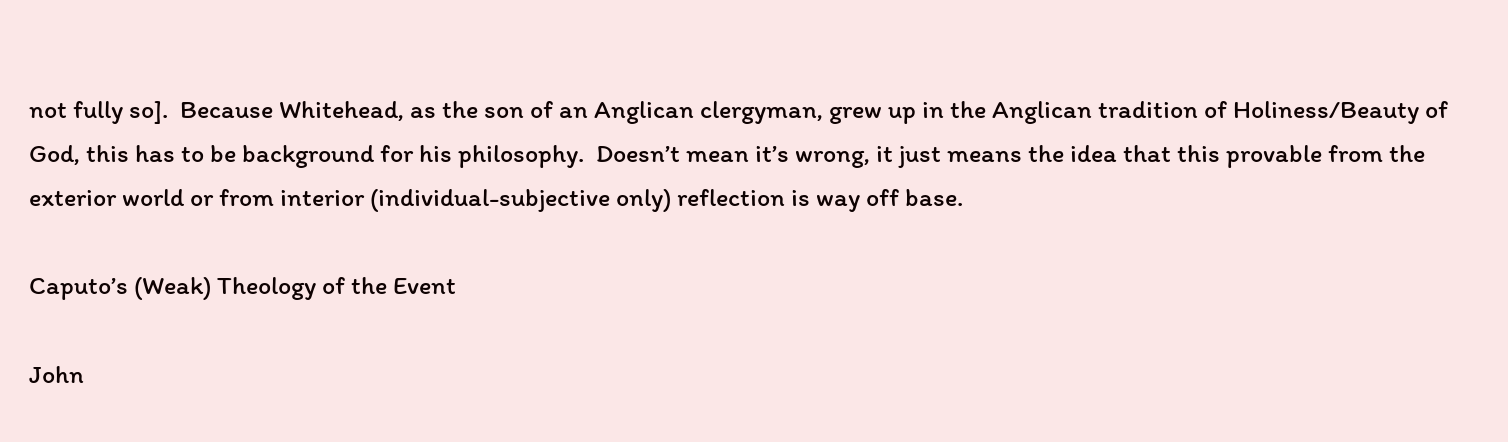not fully so].  Because Whitehead, as the son of an Anglican clergyman, grew up in the Anglican tradition of Holiness/Beauty of God, this has to be background for his philosophy.  Doesn’t mean it’s wrong, it just means the idea that this provable from the exterior world or from interior (individual-subjective only) reflection is way off base.

Caputo’s (Weak) Theology of the Event

John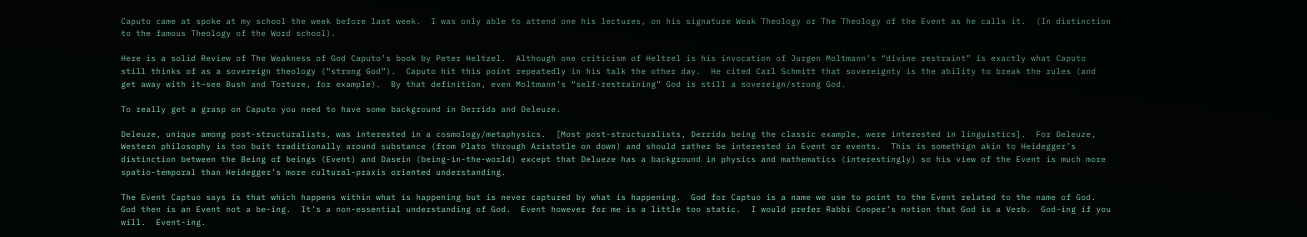Caputo came at spoke at my school the week before last week.  I was only able to attend one his lectures, on his signature Weak Theology or The Theology of the Event as he calls it.  (In distinction to the famous Theology of the Word school).

Here is a solid Review of The Weakness of God Caputo’s book by Peter Heltzel.  Although one criticism of Heltzel is his invocation of Jurgen Moltmann’s “divine restraint” is exactly what Caputo still thinks of as a sovereign theology (“strong God”).  Caputo hit this point repeatedly in his talk the other day.  He cited Carl Schmitt that sovereignty is the ability to break the rules (and get away with it–see Bush and Torture, for example).  By that definition, even Moltmann’s “self-restraining” God is still a sovereign/strong God.

To really get a grasp on Caputo you need to have some background in Derrida and Deleuze.

Deleuze, unique among post-structuralists, was interested in a cosmology/metaphysics.  [Most post-structuralists, Derrida being the classic example, were interested in linguistics].  For Deleuze, Western philosophy is too buit traditionally around substance (from Plato through Aristotle on down) and should rather be interested in Event or events.  This is somethign akin to Heidegger’s distinction between the Being of beings (Event) and Dasein (being-in-the-world) except that Delueze has a background in physics and mathematics (interestingly) so his view of the Event is much more spatio-temporal than Heidegger’s more cultural-praxis oriented understanding.

The Event Captuo says is that which happens within what is happening but is never captured by what is happening.  God for Captuo is a name we use to point to the Event related to the name of God.  God then is an Event not a be-ing.  It’s a non-essential understanding of God.  Event however for me is a little too static.  I would prefer Rabbi Cooper’s notion that God is a Verb.  God-ing if you will.  Event-ing.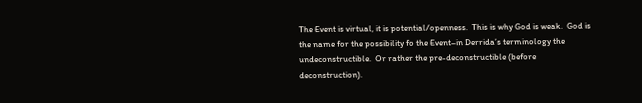The Event is virtual, it is potential/openness.  This is why God is weak.  God is the name for the possibility fo the Event–in Derrida’s terminology the undeconstructible.  Or rather the pre-deconstructible (before deconstruction).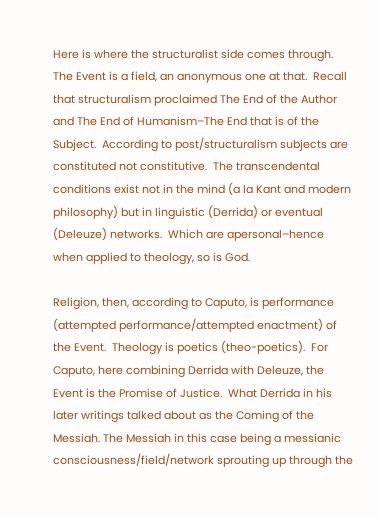Here is where the structuralist side comes through.  The Event is a field, an anonymous one at that.  Recall that structuralism proclaimed The End of the Author and The End of Humanism–The End that is of the Subject.  According to post/structuralism subjects are constituted not constitutive.  The transcendental conditions exist not in the mind (a la Kant and modern philosophy) but in linguistic (Derrida) or eventual (Deleuze) networks.  Which are apersonal–hence when applied to theology, so is God.

Religion, then, according to Caputo, is performance (attempted performance/attempted enactment) of the Event.  Theology is poetics (theo-poetics).  For Caputo, here combining Derrida with Deleuze, the Event is the Promise of Justice.  What Derrida in his later writings talked about as the Coming of the Messiah. The Messiah in this case being a messianic consciousness/field/network sprouting up through the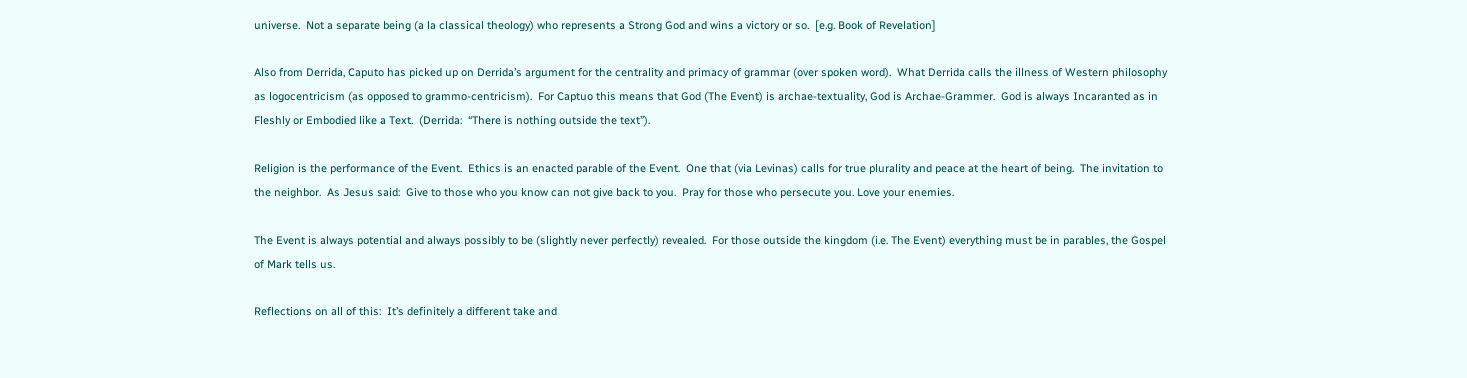universe.  Not a separate being (a la classical theology) who represents a Strong God and wins a victory or so.  [e.g. Book of Revelation]

Also from Derrida, Caputo has picked up on Derrida’s argument for the centrality and primacy of grammar (over spoken word).  What Derrida calls the illness of Western philosophy as logocentricism (as opposed to grammo-centricism).  For Captuo this means that God (The Event) is archae-textuality, God is Archae-Grammer.  God is always Incaranted as in Fleshly or Embodied like a Text.  (Derrida:  “There is nothing outside the text”).

Religion is the performance of the Event.  Ethics is an enacted parable of the Event.  One that (via Levinas) calls for true plurality and peace at the heart of being.  The invitation to the neighbor.  As Jesus said:  Give to those who you know can not give back to you.  Pray for those who persecute you. Love your enemies.

The Event is always potential and always possibly to be (slightly never perfectly) revealed.  For those outside the kingdom (i.e. The Event) everything must be in parables, the Gospel of Mark tells us.

Reflections on all of this:  It’s definitely a different take and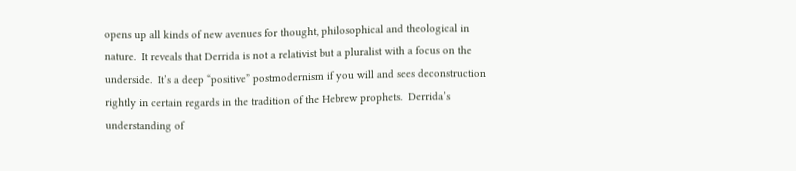opens up all kinds of new avenues for thought, philosophical and theological in nature.  It reveals that Derrida is not a relativist but a pluralist with a focus on the underside.  It’s a deep “positive” postmodernism if you will and sees deconstruction rightly in certain regards in the tradition of the Hebrew prophets.  Derrida’s understanding of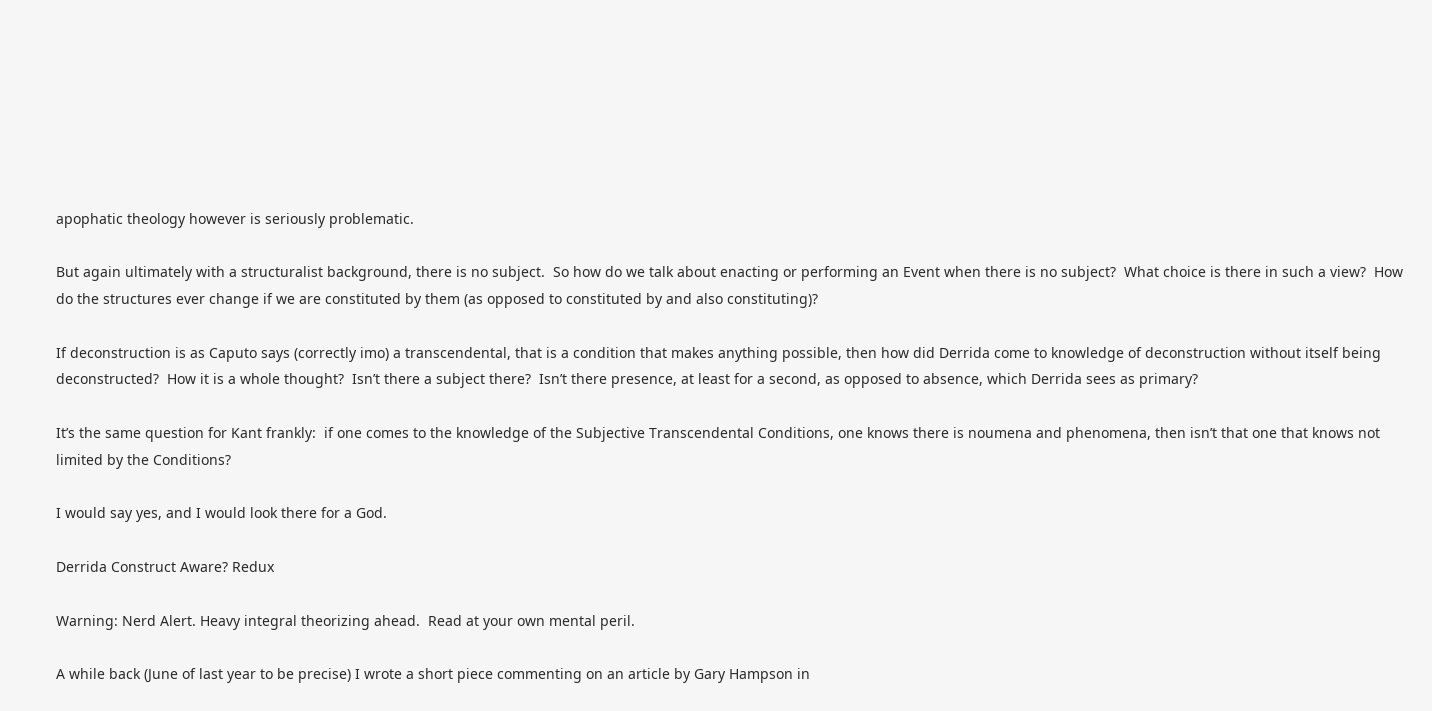apophatic theology however is seriously problematic.

But again ultimately with a structuralist background, there is no subject.  So how do we talk about enacting or performing an Event when there is no subject?  What choice is there in such a view?  How do the structures ever change if we are constituted by them (as opposed to constituted by and also constituting)?

If deconstruction is as Caputo says (correctly imo) a transcendental, that is a condition that makes anything possible, then how did Derrida come to knowledge of deconstruction without itself being deconstructed?  How it is a whole thought?  Isn’t there a subject there?  Isn’t there presence, at least for a second, as opposed to absence, which Derrida sees as primary?

It’s the same question for Kant frankly:  if one comes to the knowledge of the Subjective Transcendental Conditions, one knows there is noumena and phenomena, then isn’t that one that knows not limited by the Conditions?

I would say yes, and I would look there for a God.

Derrida Construct Aware? Redux

Warning: Nerd Alert. Heavy integral theorizing ahead.  Read at your own mental peril.

A while back (June of last year to be precise) I wrote a short piece commenting on an article by Gary Hampson in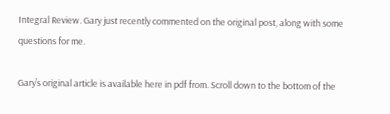Integral Review. Gary just recently commented on the original post, along with some questions for me.

Gary’s original article is available here in pdf from. Scroll down to the bottom of the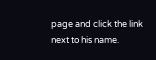page and click the link next to his name.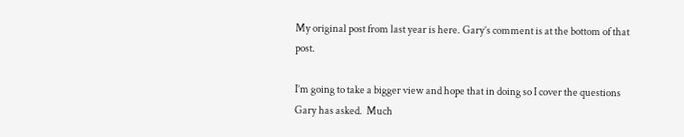My original post from last year is here. Gary’s comment is at the bottom of that post.

I’m going to take a bigger view and hope that in doing so I cover the questions Gary has asked.  Much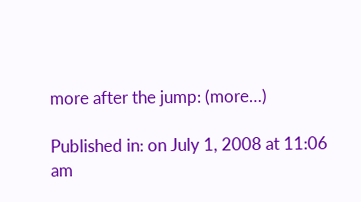more after the jump: (more…)

Published in: on July 1, 2008 at 11:06 am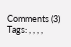Comments (3)
Tags: , , , ,